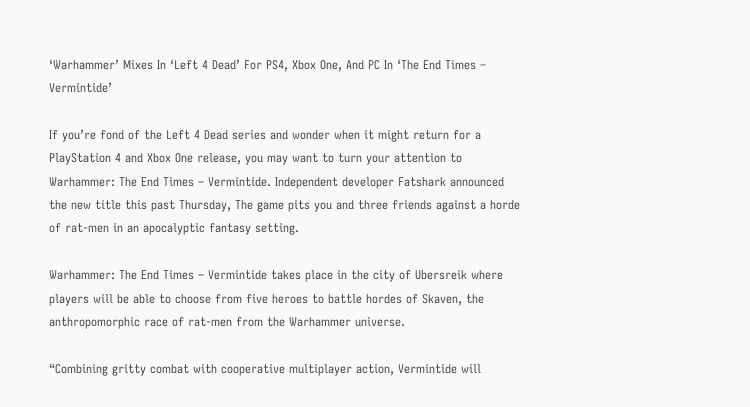‘Warhammer’ Mixes In ‘Left 4 Dead’ For PS4, Xbox One, And PC In ‘The End Times – Vermintide’

If you’re fond of the Left 4 Dead series and wonder when it might return for a PlayStation 4 and Xbox One release, you may want to turn your attention to Warhammer: The End Times – Vermintide. Independent developer Fatshark announced the new title this past Thursday, The game pits you and three friends against a horde of rat-men in an apocalyptic fantasy setting.

Warhammer: The End Times – Vermintide takes place in the city of Ubersreik where players will be able to choose from five heroes to battle hordes of Skaven, the anthropomorphic race of rat-men from the Warhammer universe.

“Combining gritty combat with cooperative multiplayer action, Vermintide will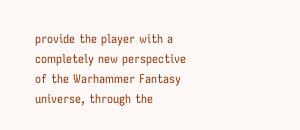provide the player with a completely new perspective of the Warhammer Fantasy universe, through the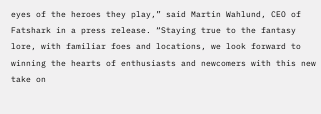eyes of the heroes they play,” said Martin Wahlund, CEO of Fatshark in a press release. “Staying true to the fantasy lore, with familiar foes and locations, we look forward to winning the hearts of enthusiasts and newcomers with this new take on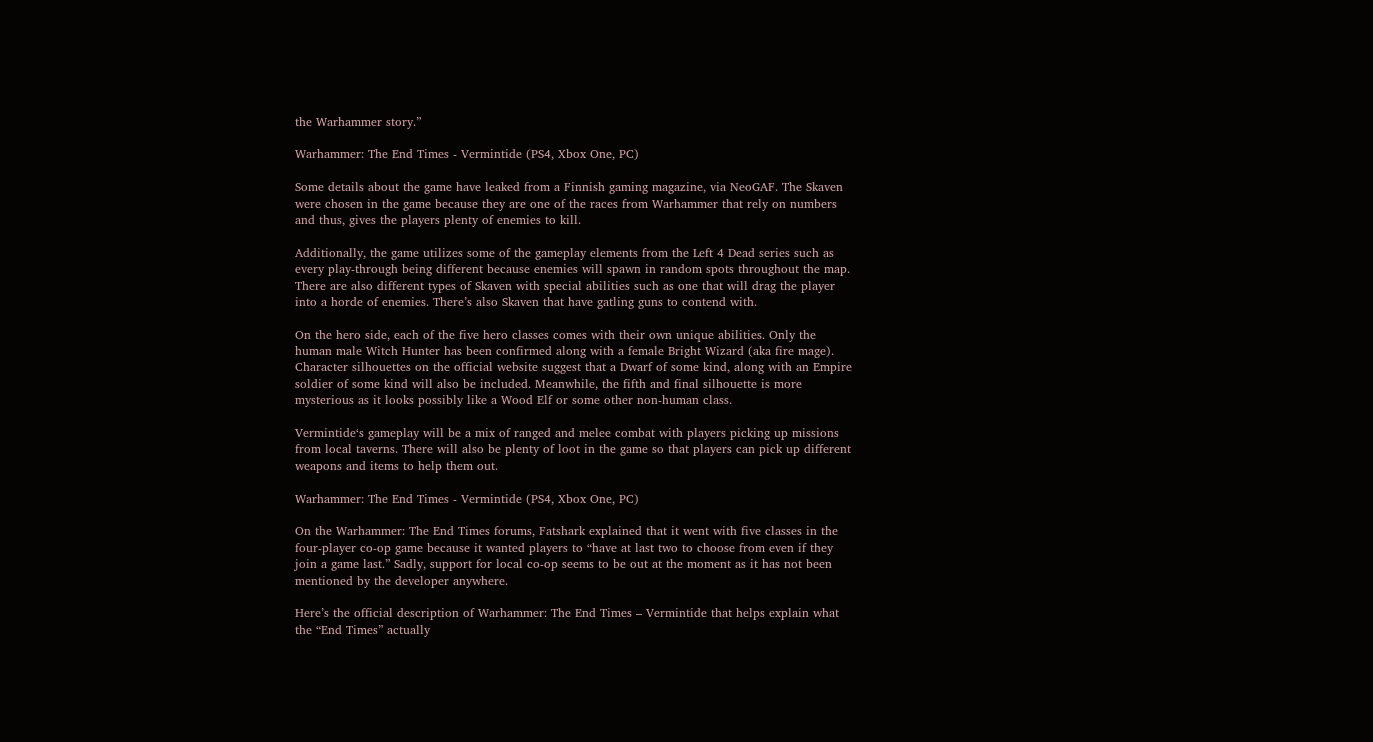the Warhammer story.”

Warhammer: The End Times - Vermintide (PS4, Xbox One, PC)

Some details about the game have leaked from a Finnish gaming magazine, via NeoGAF. The Skaven were chosen in the game because they are one of the races from Warhammer that rely on numbers and thus, gives the players plenty of enemies to kill.

Additionally, the game utilizes some of the gameplay elements from the Left 4 Dead series such as every play-through being different because enemies will spawn in random spots throughout the map. There are also different types of Skaven with special abilities such as one that will drag the player into a horde of enemies. There’s also Skaven that have gatling guns to contend with.

On the hero side, each of the five hero classes comes with their own unique abilities. Only the human male Witch Hunter has been confirmed along with a female Bright Wizard (aka fire mage). Character silhouettes on the official website suggest that a Dwarf of some kind, along with an Empire soldier of some kind will also be included. Meanwhile, the fifth and final silhouette is more mysterious as it looks possibly like a Wood Elf or some other non-human class.

Vermintide‘s gameplay will be a mix of ranged and melee combat with players picking up missions from local taverns. There will also be plenty of loot in the game so that players can pick up different weapons and items to help them out.

Warhammer: The End Times - Vermintide (PS4, Xbox One, PC)

On the Warhammer: The End Times forums, Fatshark explained that it went with five classes in the four-player co-op game because it wanted players to “have at last two to choose from even if they join a game last.” Sadly, support for local co-op seems to be out at the moment as it has not been mentioned by the developer anywhere.

Here’s the official description of Warhammer: The End Times – Vermintide that helps explain what the “End Times” actually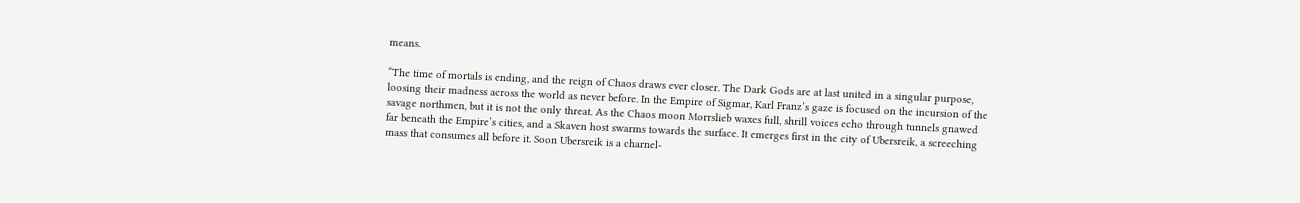means.

“The time of mortals is ending, and the reign of Chaos draws ever closer. The Dark Gods are at last united in a singular purpose, loosing their madness across the world as never before. In the Empire of Sigmar, Karl Franz’s gaze is focused on the incursion of the savage northmen, but it is not the only threat. As the Chaos moon Morrslieb waxes full, shrill voices echo through tunnels gnawed far beneath the Empire’s cities, and a Skaven host swarms towards the surface. It emerges first in the city of Ubersreik, a screeching mass that consumes all before it. Soon Ubersreik is a charnel-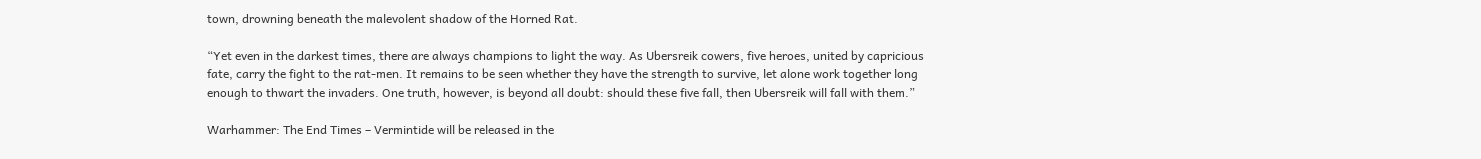town, drowning beneath the malevolent shadow of the Horned Rat.

“Yet even in the darkest times, there are always champions to light the way. As Ubersreik cowers, five heroes, united by capricious fate, carry the fight to the rat-men. It remains to be seen whether they have the strength to survive, let alone work together long enough to thwart the invaders. One truth, however, is beyond all doubt: should these five fall, then Ubersreik will fall with them.”

Warhammer: The End Times – Vermintide will be released in the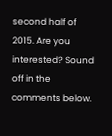second half of 2015. Are you interested? Sound off in the comments below.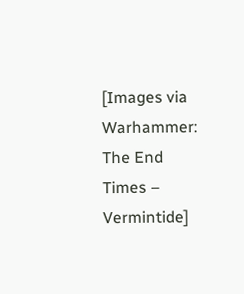[Images via Warhammer: The End Times – Vermintide]